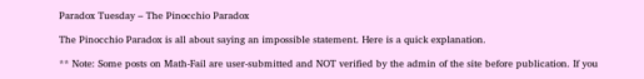Paradox Tuesday – The Pinocchio Paradox

The Pinocchio Paradox is all about saying an impossible statement. Here is a quick explanation.

** Note: Some posts on Math-Fail are user-submitted and NOT verified by the admin of the site before publication. If you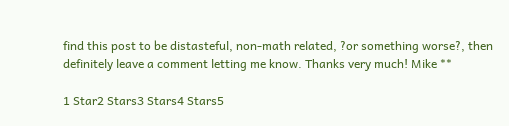find this post to be distasteful, non-math related, ?or something worse?, then definitely leave a comment letting me know. Thanks very much! Mike **

1 Star2 Stars3 Stars4 Stars5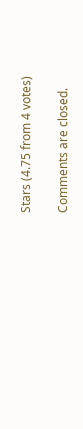Stars (4.75 from 4 votes)

Comments are closed.